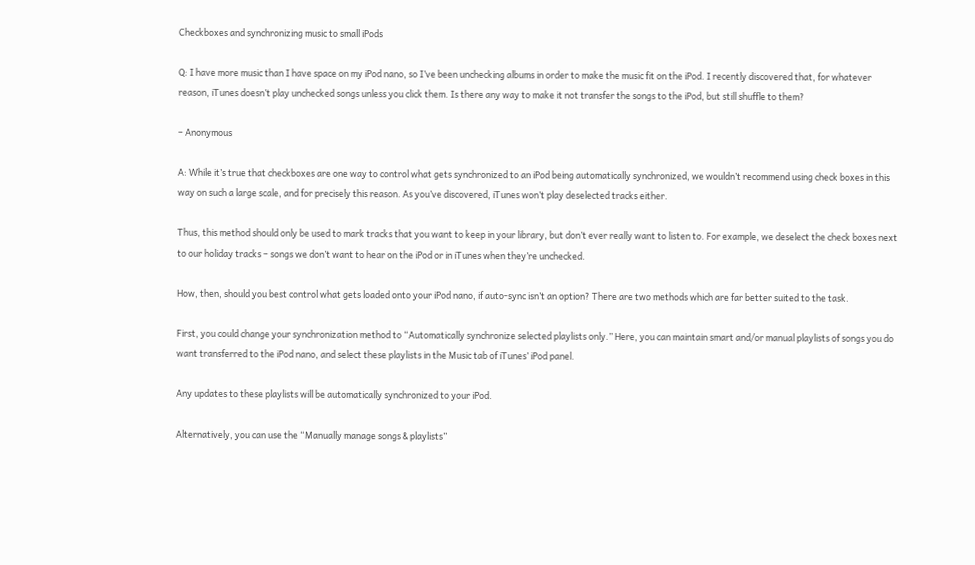Checkboxes and synchronizing music to small iPods

Q: I have more music than I have space on my iPod nano, so I’ve been unchecking albums in order to make the music fit on the iPod. I recently discovered that, for whatever reason, iTunes doesn’t play unchecked songs unless you click them. Is there any way to make it not transfer the songs to the iPod, but still shuffle to them?

– Anonymous

A: While it’s true that checkboxes are one way to control what gets synchronized to an iPod being automatically synchronized, we wouldn’t recommend using check boxes in this way on such a large scale, and for precisely this reason. As you’ve discovered, iTunes won’t play deselected tracks either.

Thus, this method should only be used to mark tracks that you want to keep in your library, but don’t ever really want to listen to. For example, we deselect the check boxes next to our holiday tracks – songs we don’t want to hear on the iPod or in iTunes when they’re unchecked.

How, then, should you best control what gets loaded onto your iPod nano, if auto-sync isn’t an option? There are two methods which are far better suited to the task.

First, you could change your synchronization method to “Automatically synchronize selected playlists only.” Here, you can maintain smart and/or manual playlists of songs you do want transferred to the iPod nano, and select these playlists in the Music tab of iTunes’ iPod panel.

Any updates to these playlists will be automatically synchronized to your iPod.

Alternatively, you can use the “Manually manage songs & playlists”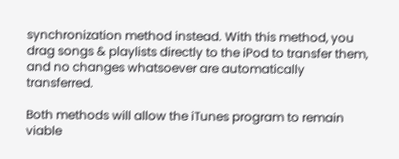synchronization method instead. With this method, you drag songs & playlists directly to the iPod to transfer them, and no changes whatsoever are automatically transferred.

Both methods will allow the iTunes program to remain viable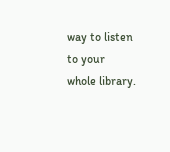way to listen to your whole library.